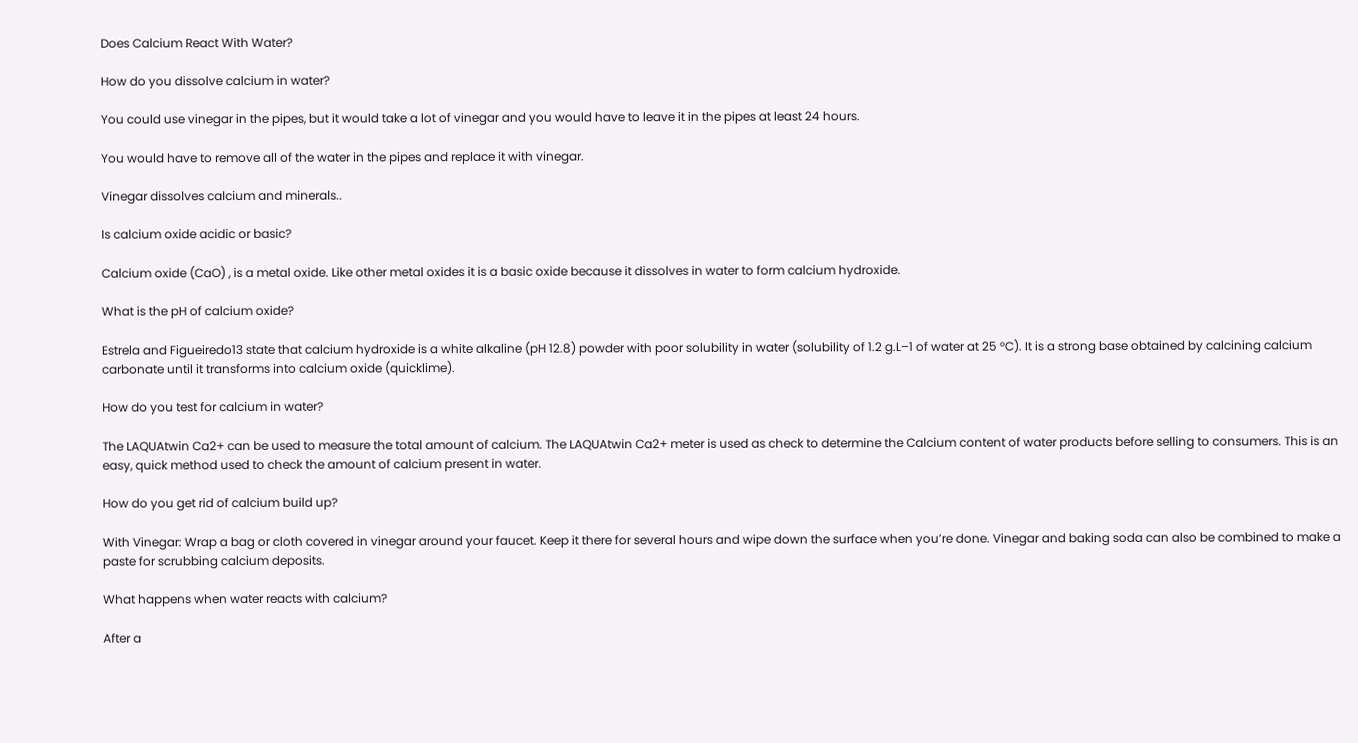Does Calcium React With Water?

How do you dissolve calcium in water?

You could use vinegar in the pipes, but it would take a lot of vinegar and you would have to leave it in the pipes at least 24 hours.

You would have to remove all of the water in the pipes and replace it with vinegar.

Vinegar dissolves calcium and minerals..

Is calcium oxide acidic or basic?

Calcium oxide (CaO) , is a metal oxide. Like other metal oxides it is a basic oxide because it dissolves in water to form calcium hydroxide.

What is the pH of calcium oxide?

Estrela and Figueiredo13 state that calcium hydroxide is a white alkaline (pH 12.8) powder with poor solubility in water (solubility of 1.2 g.L–1 of water at 25 °C). It is a strong base obtained by calcining calcium carbonate until it transforms into calcium oxide (quicklime).

How do you test for calcium in water?

The LAQUAtwin Ca2+ can be used to measure the total amount of calcium. The LAQUAtwin Ca2+ meter is used as check to determine the Calcium content of water products before selling to consumers. This is an easy, quick method used to check the amount of calcium present in water.

How do you get rid of calcium build up?

With Vinegar: Wrap a bag or cloth covered in vinegar around your faucet. Keep it there for several hours and wipe down the surface when you’re done. Vinegar and baking soda can also be combined to make a paste for scrubbing calcium deposits.

What happens when water reacts with calcium?

After a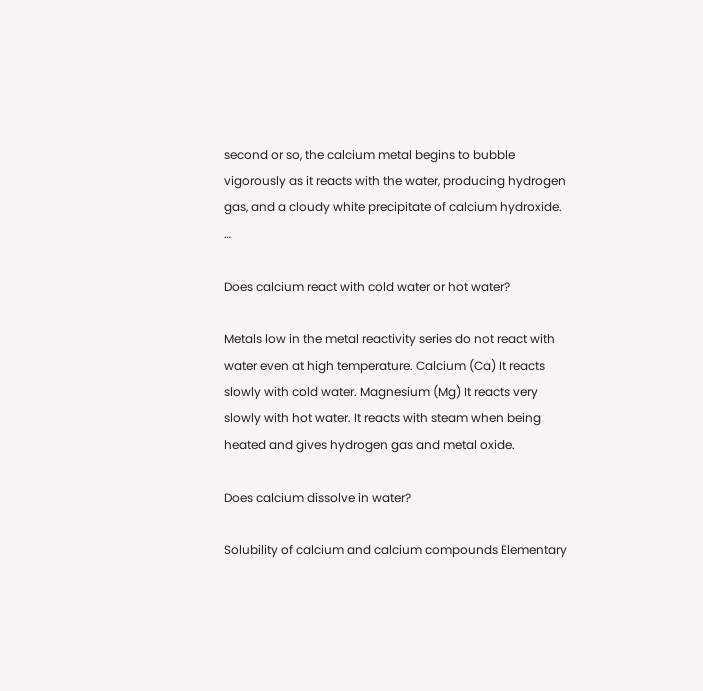second or so, the calcium metal begins to bubble vigorously as it reacts with the water, producing hydrogen gas, and a cloudy white precipitate of calcium hydroxide. …

Does calcium react with cold water or hot water?

Metals low in the metal reactivity series do not react with water even at high temperature. Calcium (Ca) It reacts slowly with cold water. Magnesium (Mg) It reacts very slowly with hot water. It reacts with steam when being heated and gives hydrogen gas and metal oxide.

Does calcium dissolve in water?

Solubility of calcium and calcium compounds Elementary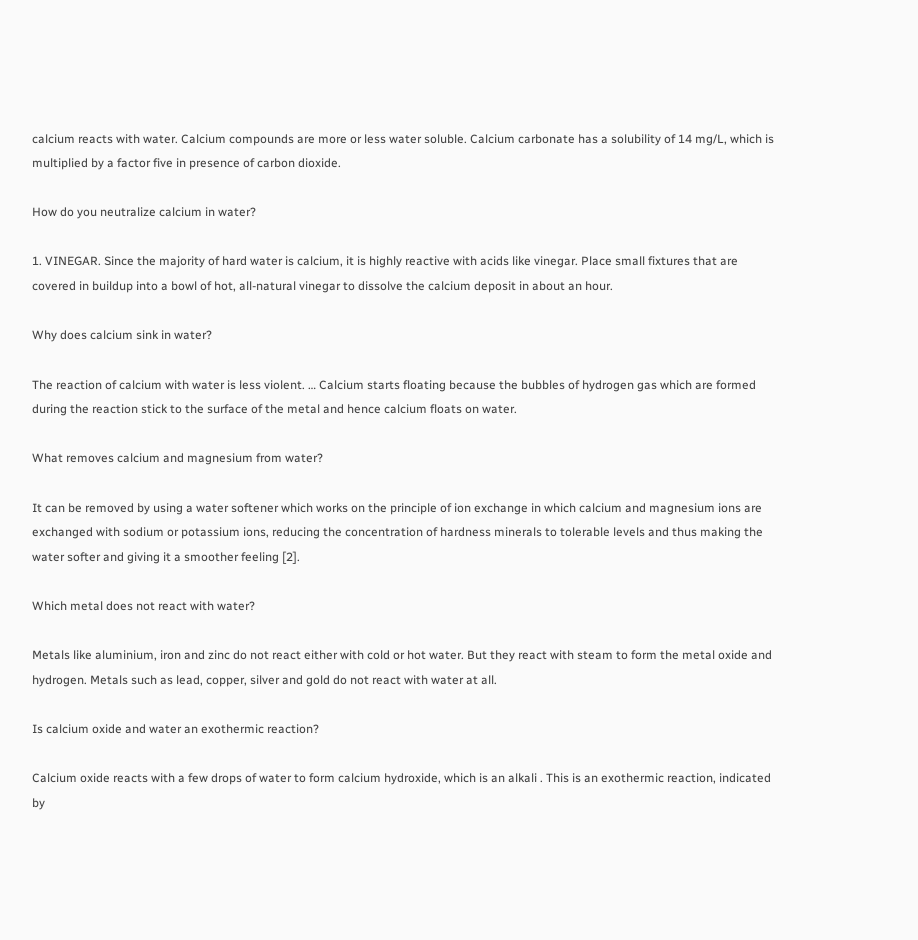calcium reacts with water. Calcium compounds are more or less water soluble. Calcium carbonate has a solubility of 14 mg/L, which is multiplied by a factor five in presence of carbon dioxide.

How do you neutralize calcium in water?

1. VINEGAR. Since the majority of hard water is calcium, it is highly reactive with acids like vinegar. Place small fixtures that are covered in buildup into a bowl of hot, all-natural vinegar to dissolve the calcium deposit in about an hour.

Why does calcium sink in water?

The reaction of calcium with water is less violent. … Calcium starts floating because the bubbles of hydrogen gas which are formed during the reaction stick to the surface of the metal and hence calcium floats on water.

What removes calcium and magnesium from water?

It can be removed by using a water softener which works on the principle of ion exchange in which calcium and magnesium ions are exchanged with sodium or potassium ions, reducing the concentration of hardness minerals to tolerable levels and thus making the water softer and giving it a smoother feeling [2].

Which metal does not react with water?

Metals like aluminium, iron and zinc do not react either with cold or hot water. But they react with steam to form the metal oxide and hydrogen. Metals such as lead, copper, silver and gold do not react with water at all.

Is calcium oxide and water an exothermic reaction?

Calcium oxide reacts with a few drops of water to form calcium hydroxide, which is an alkali . This is an exothermic reaction, indicated by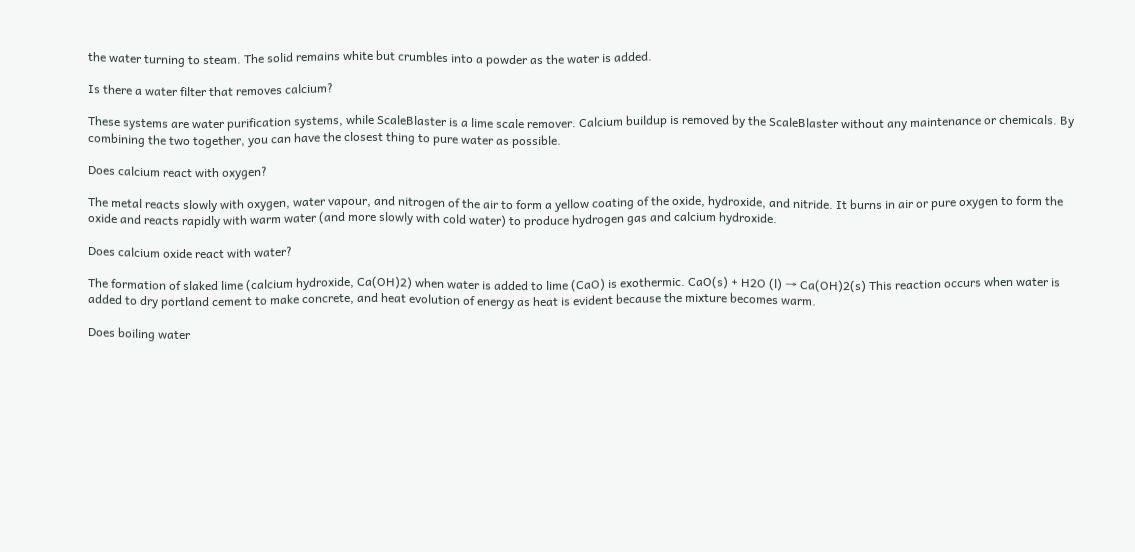the water turning to steam. The solid remains white but crumbles into a powder as the water is added.

Is there a water filter that removes calcium?

These systems are water purification systems, while ScaleBlaster is a lime scale remover. Calcium buildup is removed by the ScaleBlaster without any maintenance or chemicals. By combining the two together, you can have the closest thing to pure water as possible.

Does calcium react with oxygen?

The metal reacts slowly with oxygen, water vapour, and nitrogen of the air to form a yellow coating of the oxide, hydroxide, and nitride. It burns in air or pure oxygen to form the oxide and reacts rapidly with warm water (and more slowly with cold water) to produce hydrogen gas and calcium hydroxide.

Does calcium oxide react with water?

The formation of slaked lime (calcium hydroxide, Ca(OH)2) when water is added to lime (CaO) is exothermic. CaO(s) + H2O (l) → Ca(OH)2(s) This reaction occurs when water is added to dry portland cement to make concrete, and heat evolution of energy as heat is evident because the mixture becomes warm.

Does boiling water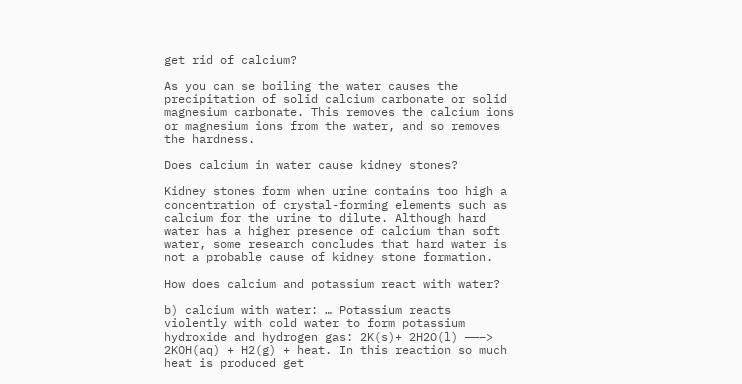get rid of calcium?

As you can se boiling the water causes the precipitation of solid calcium carbonate or solid magnesium carbonate. This removes the calcium ions or magnesium ions from the water, and so removes the hardness.

Does calcium in water cause kidney stones?

Kidney stones form when urine contains too high a concentration of crystal-forming elements such as calcium for the urine to dilute. Although hard water has a higher presence of calcium than soft water, some research concludes that hard water is not a probable cause of kidney stone formation.

How does calcium and potassium react with water?

b) calcium with water: … Potassium reacts violently with cold water to form potassium hydroxide and hydrogen gas: 2K(s)+ 2H2O(l) ——–> 2KOH(aq) + H2(g) + heat. In this reaction so much heat is produced get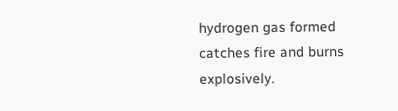hydrogen gas formed catches fire and burns explosively.